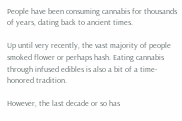People have been consuming cannabis for thousands of years, dating back to ancient times.

Up until very recently, the vast majority of people smoked flower or perhaps hash. Eating cannabis through infused edibles is also a bit of a time-honored tradition.

However, the last decade or so has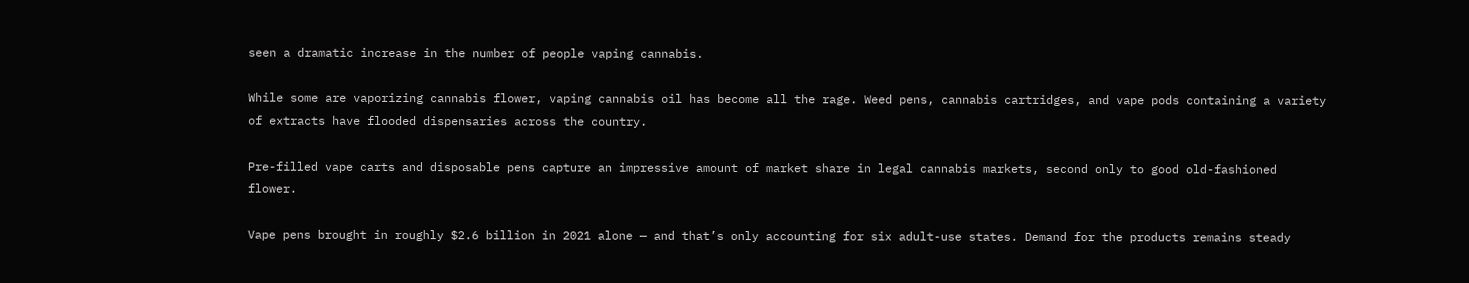seen a dramatic increase in the number of people vaping cannabis.

While some are vaporizing cannabis flower, vaping cannabis oil has become all the rage. Weed pens, cannabis cartridges, and vape pods containing a variety of extracts have flooded dispensaries across the country.

Pre-filled vape carts and disposable pens capture an impressive amount of market share in legal cannabis markets, second only to good old-fashioned flower.

Vape pens brought in roughly $2.6 billion in 2021 alone — and that’s only accounting for six adult-use states. Demand for the products remains steady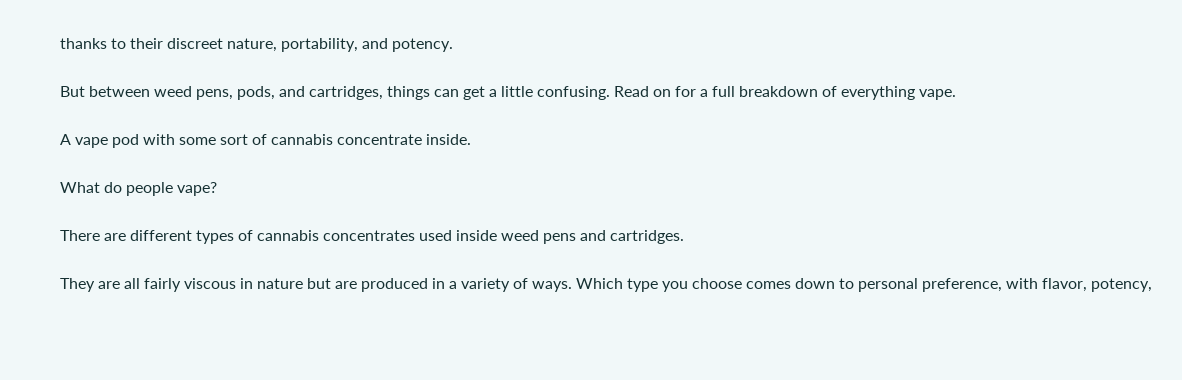thanks to their discreet nature, portability, and potency.

But between weed pens, pods, and cartridges, things can get a little confusing. Read on for a full breakdown of everything vape.

A vape pod with some sort of cannabis concentrate inside.

What do people vape?

There are different types of cannabis concentrates used inside weed pens and cartridges.

They are all fairly viscous in nature but are produced in a variety of ways. Which type you choose comes down to personal preference, with flavor, potency,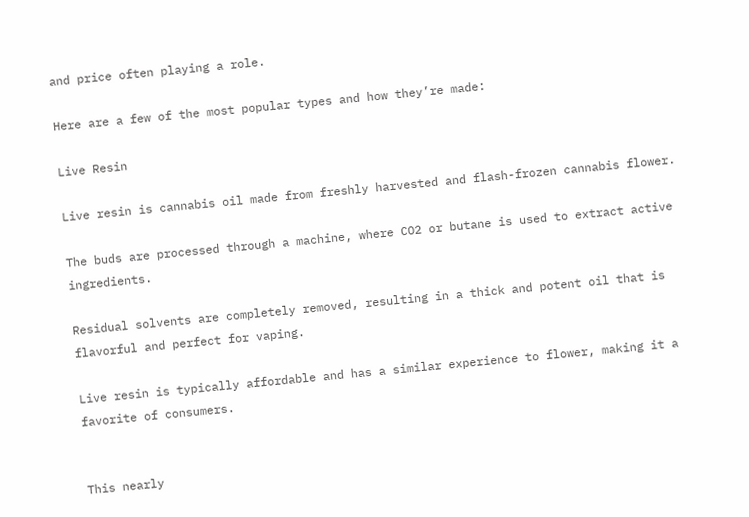and price often playing a role.

Here are a few of the most popular types and how they’re made:

Live Resin

Live resin is cannabis oil made from freshly harvested and flash-frozen cannabis flower.

The buds are processed through a machine, where CO2 or butane is used to extract active ingredients.

Residual solvents are completely removed, resulting in a thick and potent oil that is flavorful and perfect for vaping.

Live resin is typically affordable and has a similar experience to flower, making it a favorite of consumers.


This nearly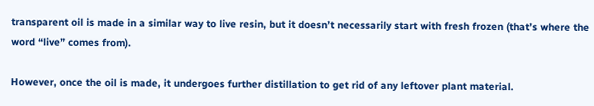transparent oil is made in a similar way to live resin, but it doesn’t necessarily start with fresh frozen (that’s where the word “live” comes from).

However, once the oil is made, it undergoes further distillation to get rid of any leftover plant material.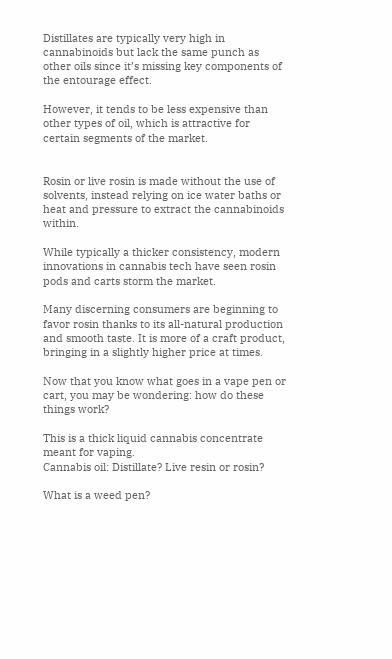Distillates are typically very high in cannabinoids but lack the same punch as other oils since it’s missing key components of the entourage effect.

However, it tends to be less expensive than other types of oil, which is attractive for certain segments of the market.


Rosin or live rosin is made without the use of solvents, instead relying on ice water baths or heat and pressure to extract the cannabinoids within.

While typically a thicker consistency, modern innovations in cannabis tech have seen rosin pods and carts storm the market.

Many discerning consumers are beginning to favor rosin thanks to its all-natural production and smooth taste. It is more of a craft product, bringing in a slightly higher price at times.

Now that you know what goes in a vape pen or cart, you may be wondering: how do these things work?

This is a thick liquid cannabis concentrate meant for vaping.
Cannabis oil: Distillate? Live resin or rosin?

What is a weed pen?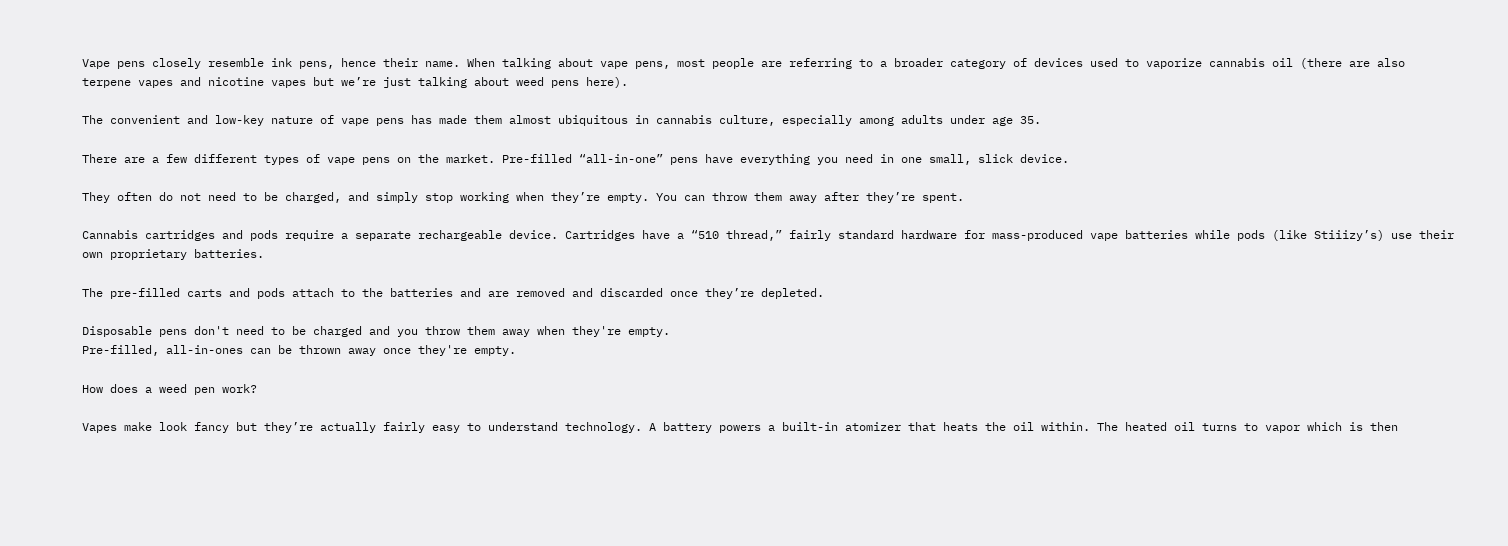Vape pens closely resemble ink pens, hence their name. When talking about vape pens, most people are referring to a broader category of devices used to vaporize cannabis oil (there are also terpene vapes and nicotine vapes but we’re just talking about weed pens here).

The convenient and low-key nature of vape pens has made them almost ubiquitous in cannabis culture, especially among adults under age 35.

There are a few different types of vape pens on the market. Pre-filled “all-in-one” pens have everything you need in one small, slick device.

They often do not need to be charged, and simply stop working when they’re empty. You can throw them away after they’re spent.

Cannabis cartridges and pods require a separate rechargeable device. Cartridges have a “510 thread,” fairly standard hardware for mass-produced vape batteries while pods (like Stiiizy’s) use their own proprietary batteries.

The pre-filled carts and pods attach to the batteries and are removed and discarded once they’re depleted.

Disposable pens don't need to be charged and you throw them away when they're empty.
Pre-filled, all-in-ones can be thrown away once they're empty.

How does a weed pen work?

Vapes make look fancy but they’re actually fairly easy to understand technology. A battery powers a built-in atomizer that heats the oil within. The heated oil turns to vapor which is then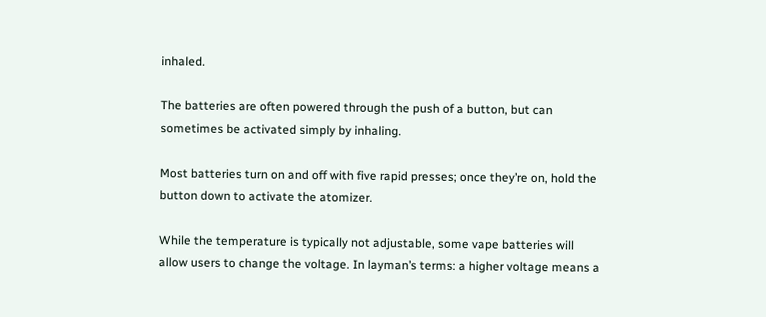inhaled.

The batteries are often powered through the push of a button, but can sometimes be activated simply by inhaling.

Most batteries turn on and off with five rapid presses; once they’re on, hold the button down to activate the atomizer.

While the temperature is typically not adjustable, some vape batteries will allow users to change the voltage. In layman’s terms: a higher voltage means a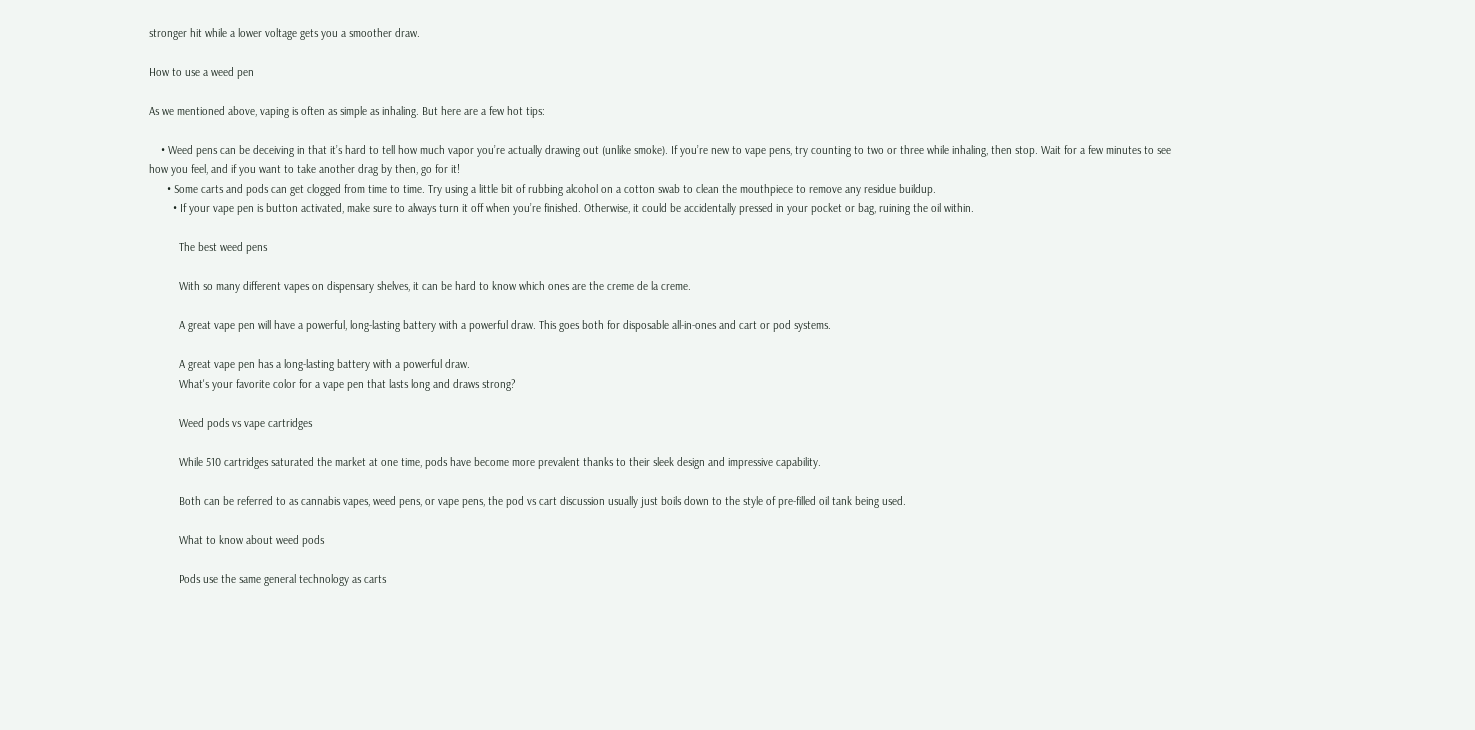stronger hit while a lower voltage gets you a smoother draw.

How to use a weed pen

As we mentioned above, vaping is often as simple as inhaling. But here are a few hot tips:

    • Weed pens can be deceiving in that it’s hard to tell how much vapor you’re actually drawing out (unlike smoke). If you’re new to vape pens, try counting to two or three while inhaling, then stop. Wait for a few minutes to see how you feel, and if you want to take another drag by then, go for it!
      • Some carts and pods can get clogged from time to time. Try using a little bit of rubbing alcohol on a cotton swab to clean the mouthpiece to remove any residue buildup.
        • If your vape pen is button activated, make sure to always turn it off when you’re finished. Otherwise, it could be accidentally pressed in your pocket or bag, ruining the oil within.

          The best weed pens

          With so many different vapes on dispensary shelves, it can be hard to know which ones are the creme de la creme.

          A great vape pen will have a powerful, long-lasting battery with a powerful draw. This goes both for disposable all-in-ones and cart or pod systems.

          A great vape pen has a long-lasting battery with a powerful draw.
          What's your favorite color for a vape pen that lasts long and draws strong?

          Weed pods vs vape cartridges

          While 510 cartridges saturated the market at one time, pods have become more prevalent thanks to their sleek design and impressive capability.

          Both can be referred to as cannabis vapes, weed pens, or vape pens, the pod vs cart discussion usually just boils down to the style of pre-filled oil tank being used.

          What to know about weed pods

          Pods use the same general technology as carts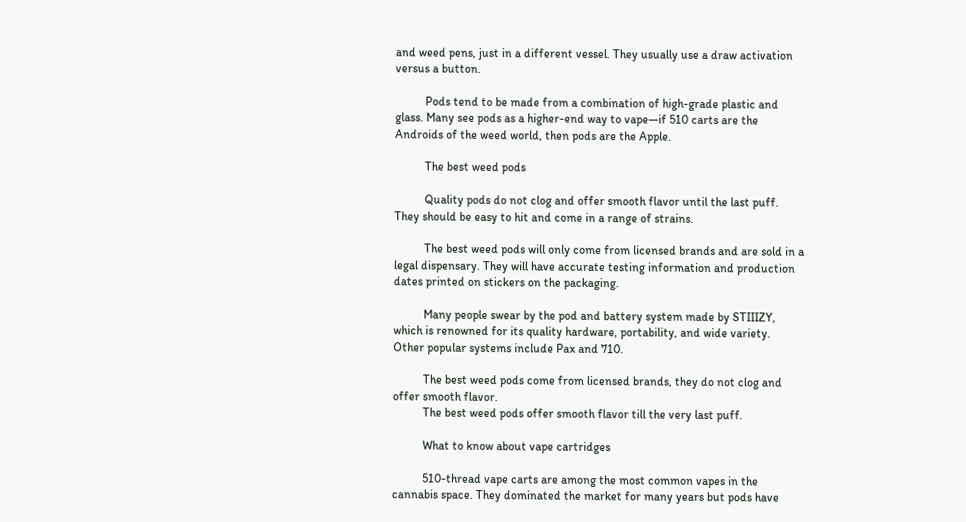and weed pens, just in a different vessel. They usually use a draw activation versus a button.

          Pods tend to be made from a combination of high-grade plastic and glass. Many see pods as a higher-end way to vape—if 510 carts are the Androids of the weed world, then pods are the Apple.

          The best weed pods

          Quality pods do not clog and offer smooth flavor until the last puff. They should be easy to hit and come in a range of strains.

          The best weed pods will only come from licensed brands and are sold in a legal dispensary. They will have accurate testing information and production dates printed on stickers on the packaging.

          Many people swear by the pod and battery system made by STIIIZY, which is renowned for its quality hardware, portability, and wide variety. Other popular systems include Pax and 710.

          The best weed pods come from licensed brands, they do not clog and offer smooth flavor.
          The best weed pods offer smooth flavor till the very last puff.

          What to know about vape cartridges

          510-thread vape carts are among the most common vapes in the cannabis space. They dominated the market for many years but pods have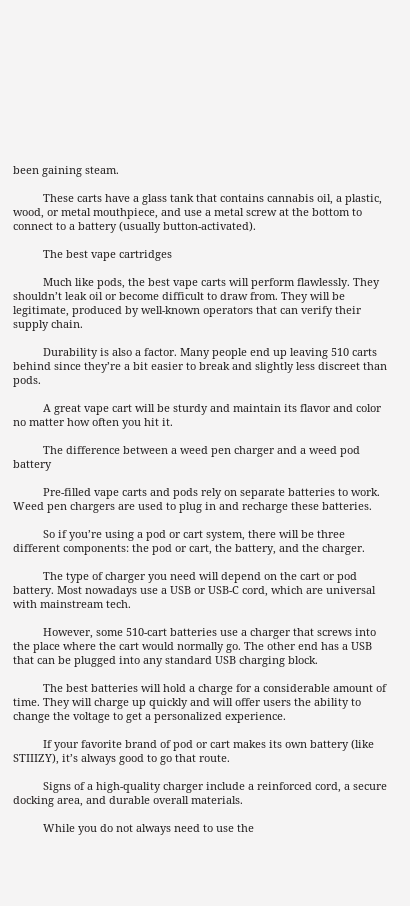been gaining steam.

          These carts have a glass tank that contains cannabis oil, a plastic, wood, or metal mouthpiece, and use a metal screw at the bottom to connect to a battery (usually button-activated).

          The best vape cartridges

          Much like pods, the best vape carts will perform flawlessly. They shouldn’t leak oil or become difficult to draw from. They will be legitimate, produced by well-known operators that can verify their supply chain.

          Durability is also a factor. Many people end up leaving 510 carts behind since they’re a bit easier to break and slightly less discreet than pods.

          A great vape cart will be sturdy and maintain its flavor and color no matter how often you hit it.

          The difference between a weed pen charger and a weed pod battery

          Pre-filled vape carts and pods rely on separate batteries to work. Weed pen chargers are used to plug in and recharge these batteries.

          So if you’re using a pod or cart system, there will be three different components: the pod or cart, the battery, and the charger.

          The type of charger you need will depend on the cart or pod battery. Most nowadays use a USB or USB-C cord, which are universal with mainstream tech.

          However, some 510-cart batteries use a charger that screws into the place where the cart would normally go. The other end has a USB that can be plugged into any standard USB charging block.

          The best batteries will hold a charge for a considerable amount of time. They will charge up quickly and will offer users the ability to change the voltage to get a personalized experience.

          If your favorite brand of pod or cart makes its own battery (like STIIIZY), it’s always good to go that route.

          Signs of a high-quality charger include a reinforced cord, a secure docking area, and durable overall materials.

          While you do not always need to use the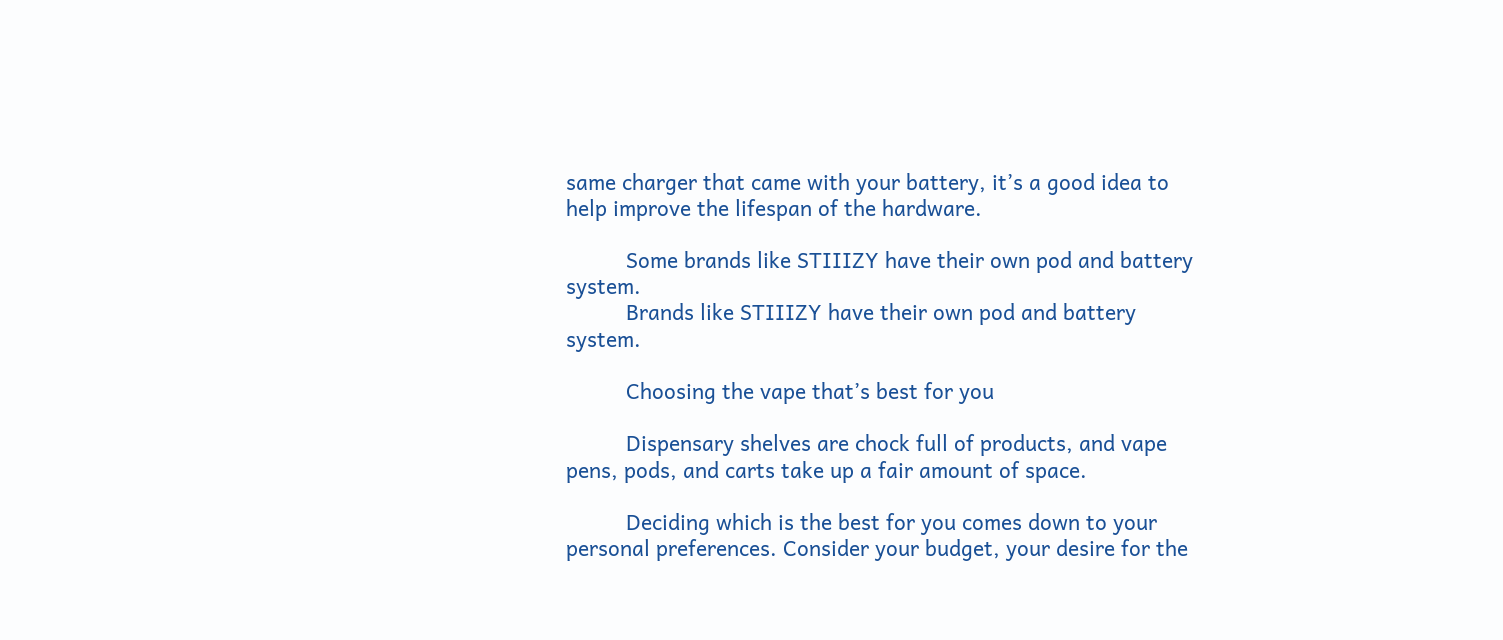same charger that came with your battery, it’s a good idea to help improve the lifespan of the hardware.

          Some brands like STIIIZY have their own pod and battery system.
          Brands like STIIIZY have their own pod and battery system.

          Choosing the vape that’s best for you

          Dispensary shelves are chock full of products, and vape pens, pods, and carts take up a fair amount of space.

          Deciding which is the best for you comes down to your personal preferences. Consider your budget, your desire for the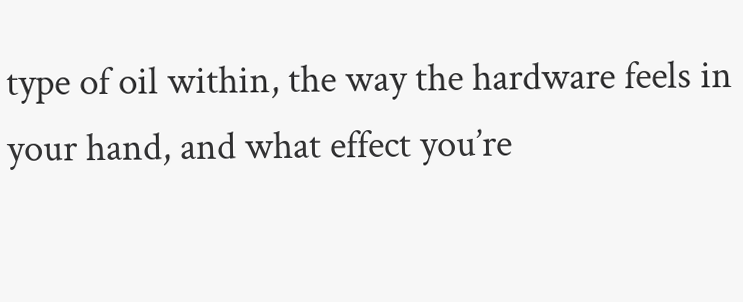type of oil within, the way the hardware feels in your hand, and what effect you’re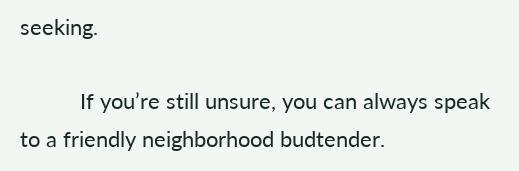seeking.

          If you’re still unsure, you can always speak to a friendly neighborhood budtender.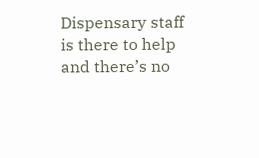Dispensary staff is there to help and there’s no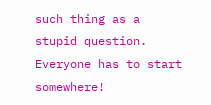such thing as a stupid question. Everyone has to start somewhere!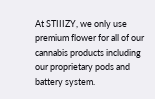At STIIIZY, we only use premium flower for all of our cannabis products including our proprietary pods and battery system.